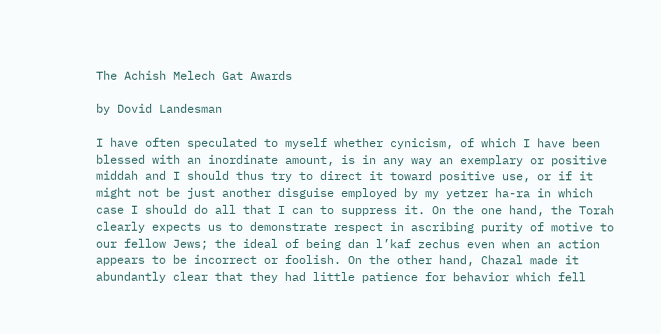The Achish Melech Gat Awards

by Dovid Landesman

I have often speculated to myself whether cynicism, of which I have been blessed with an inordinate amount, is in any way an exemplary or positive middah and I should thus try to direct it toward positive use, or if it might not be just another disguise employed by my yetzer ha-ra in which case I should do all that I can to suppress it. On the one hand, the Torah clearly expects us to demonstrate respect in ascribing purity of motive to our fellow Jews; the ideal of being dan l’kaf zechus even when an action appears to be incorrect or foolish. On the other hand, Chazal made it abundantly clear that they had little patience for behavior which fell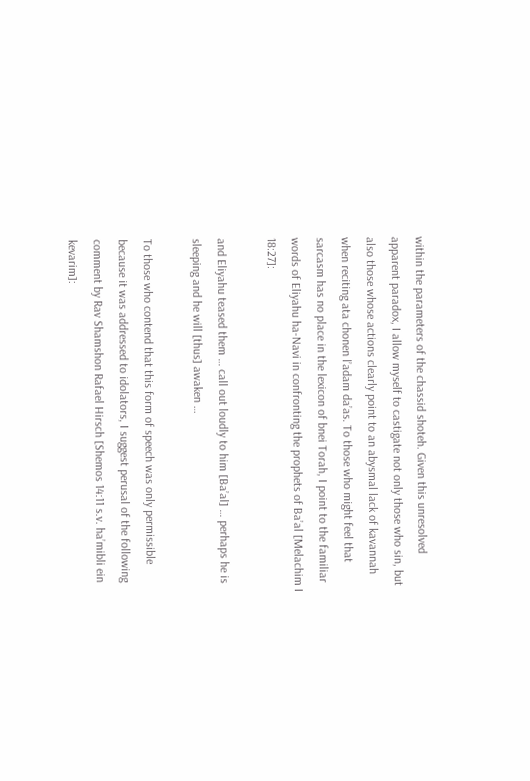within the parameters of the chassid shoteh. Given this unresolved apparent paradox, I allow myself to castigate not only those who sin, but also those whose actions clearly point to an abysmal lack of kavannah when reciting ata chonen l’adam da’as. To those who might feel that sarcasm has no place in the lexicon of bnei Torah, I point to the familiar words of Eliyahu ha-Navi in confronting the prophets of Ba’al [Melachim I 18:27]:

and Eliyahu teased them … call out loudly to him [Ba’al] … perhaps he is sleeping and he will [thus] awaken …

To those who contend that this form of speech was only permissible because it was addressed to idolators, I suggest perusal of the following comment by Rav Shamshon Rafael Hirsch [Shemos 14:11 s.v. ha’mibli ein kevarim]: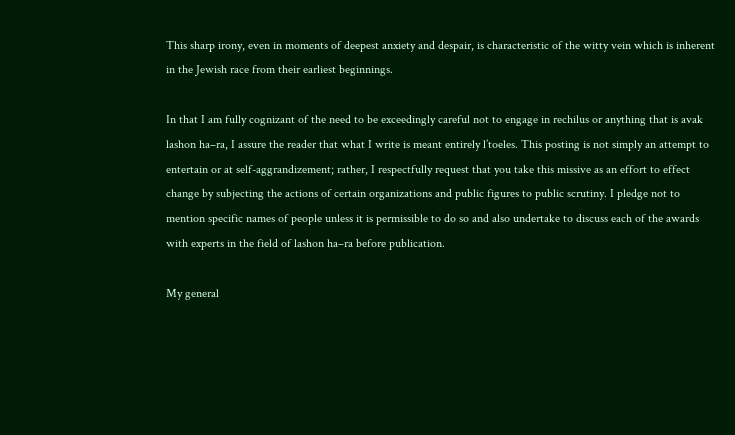This sharp irony, even in moments of deepest anxiety and despair, is characteristic of the witty vein which is inherent in the Jewish race from their earliest beginnings.

In that I am fully cognizant of the need to be exceedingly careful not to engage in rechilus or anything that is avak lashon ha–ra, I assure the reader that what I write is meant entirely l’toeles. This posting is not simply an attempt to entertain or at self-aggrandizement; rather, I respectfully request that you take this missive as an effort to effect change by subjecting the actions of certain organizations and public figures to public scrutiny. I pledge not to mention specific names of people unless it is permissible to do so and also undertake to discuss each of the awards with experts in the field of lashon ha–ra before publication.

My general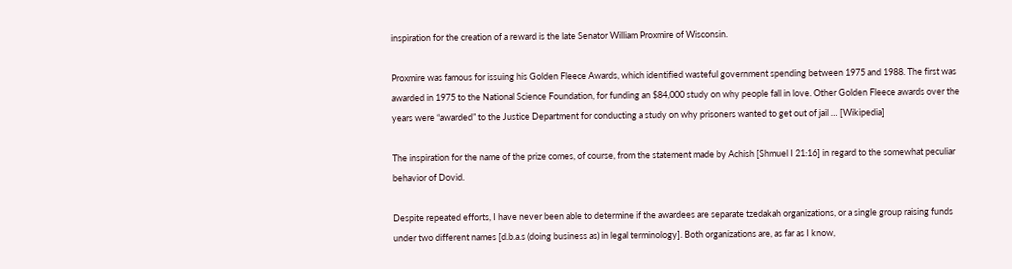inspiration for the creation of a reward is the late Senator William Proxmire of Wisconsin.

Proxmire was famous for issuing his Golden Fleece Awards, which identified wasteful government spending between 1975 and 1988. The first was awarded in 1975 to the National Science Foundation, for funding an $84,000 study on why people fall in love. Other Golden Fleece awards over the years were “awarded” to the Justice Department for conducting a study on why prisoners wanted to get out of jail … [Wikipedia]

The inspiration for the name of the prize comes, of course, from the statement made by Achish [Shmuel I 21:16] in regard to the somewhat peculiar behavior of Dovid.

Despite repeated efforts, I have never been able to determine if the awardees are separate tzedakah organizations, or a single group raising funds under two different names [d.b.a.s (doing business as) in legal terminology]. Both organizations are, as far as I know,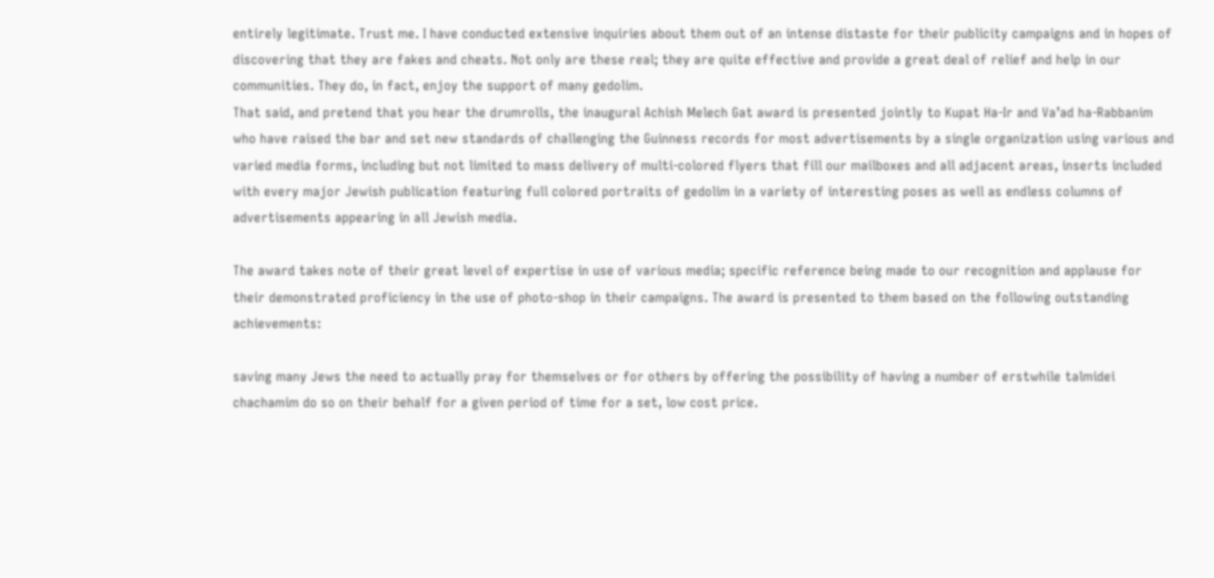entirely legitimate. Trust me. I have conducted extensive inquiries about them out of an intense distaste for their publicity campaigns and in hopes of discovering that they are fakes and cheats. Not only are these real; they are quite effective and provide a great deal of relief and help in our communities. They do, in fact, enjoy the support of many gedolim.
That said, and pretend that you hear the drumrolls, the inaugural Achish Melech Gat award is presented jointly to Kupat Ha-Ir and Va’ad ha-Rabbanim who have raised the bar and set new standards of challenging the Guinness records for most advertisements by a single organization using various and varied media forms, including but not limited to mass delivery of multi-colored flyers that fill our mailboxes and all adjacent areas, inserts included with every major Jewish publication featuring full colored portraits of gedolim in a variety of interesting poses as well as endless columns of advertisements appearing in all Jewish media.

The award takes note of their great level of expertise in use of various media; specific reference being made to our recognition and applause for their demonstrated proficiency in the use of photo-shop in their campaigns. The award is presented to them based on the following outstanding achievements:

saving many Jews the need to actually pray for themselves or for others by offering the possibility of having a number of erstwhile talmidei chachamim do so on their behalf for a given period of time for a set, low cost price.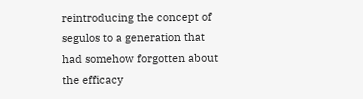reintroducing the concept of segulos to a generation that had somehow forgotten about the efficacy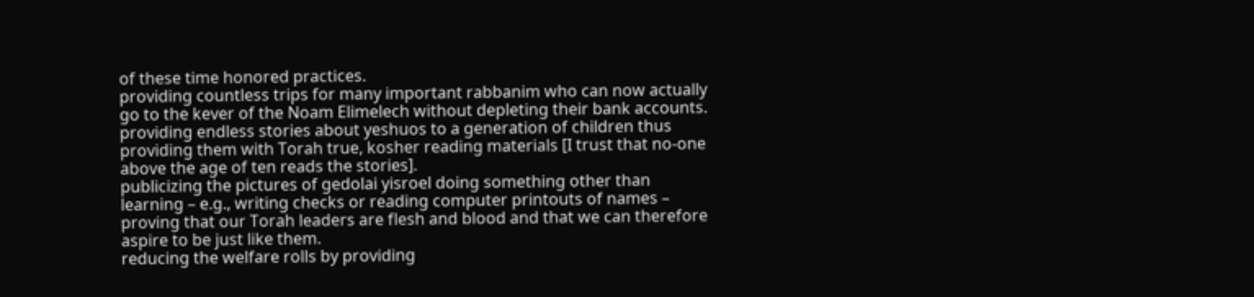of these time honored practices.
providing countless trips for many important rabbanim who can now actually go to the kever of the Noam Elimelech without depleting their bank accounts.
providing endless stories about yeshuos to a generation of children thus providing them with Torah true, kosher reading materials [I trust that no-one above the age of ten reads the stories].
publicizing the pictures of gedolai yisroel doing something other than learning – e.g., writing checks or reading computer printouts of names – proving that our Torah leaders are flesh and blood and that we can therefore aspire to be just like them.
reducing the welfare rolls by providing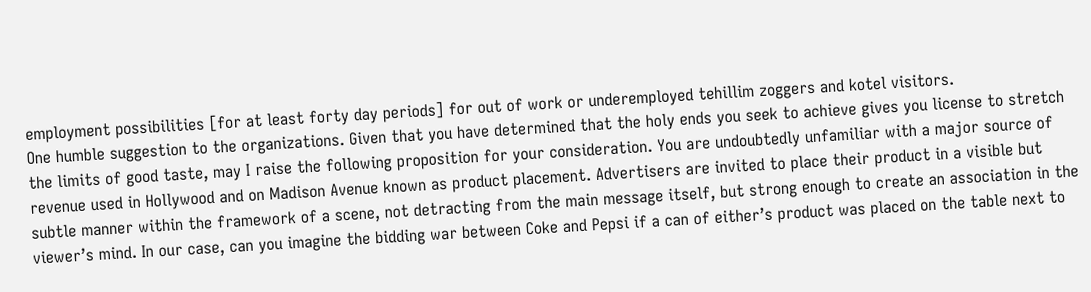employment possibilities [for at least forty day periods] for out of work or underemployed tehillim zoggers and kotel visitors.
One humble suggestion to the organizations. Given that you have determined that the holy ends you seek to achieve gives you license to stretch the limits of good taste, may I raise the following proposition for your consideration. You are undoubtedly unfamiliar with a major source of revenue used in Hollywood and on Madison Avenue known as product placement. Advertisers are invited to place their product in a visible but subtle manner within the framework of a scene, not detracting from the main message itself, but strong enough to create an association in the viewer’s mind. In our case, can you imagine the bidding war between Coke and Pepsi if a can of either’s product was placed on the table next to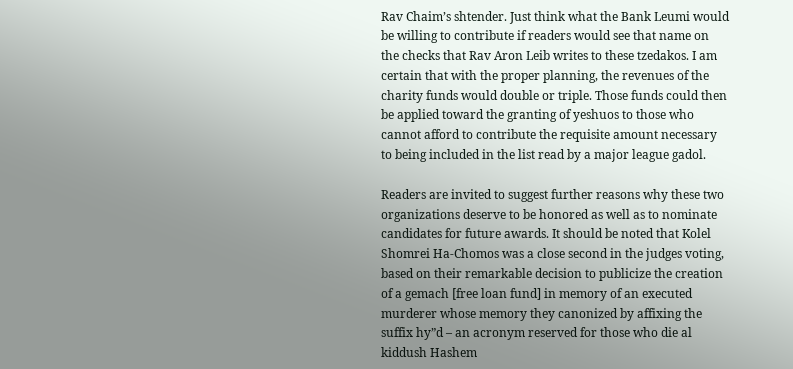Rav Chaim’s shtender. Just think what the Bank Leumi would be willing to contribute if readers would see that name on the checks that Rav Aron Leib writes to these tzedakos. I am certain that with the proper planning, the revenues of the charity funds would double or triple. Those funds could then be applied toward the granting of yeshuos to those who cannot afford to contribute the requisite amount necessary to being included in the list read by a major league gadol.

Readers are invited to suggest further reasons why these two organizations deserve to be honored as well as to nominate candidates for future awards. It should be noted that Kolel Shomrei Ha-Chomos was a close second in the judges voting, based on their remarkable decision to publicize the creation of a gemach [free loan fund] in memory of an executed murderer whose memory they canonized by affixing the suffix hy”d – an acronym reserved for those who die al kiddush Hashem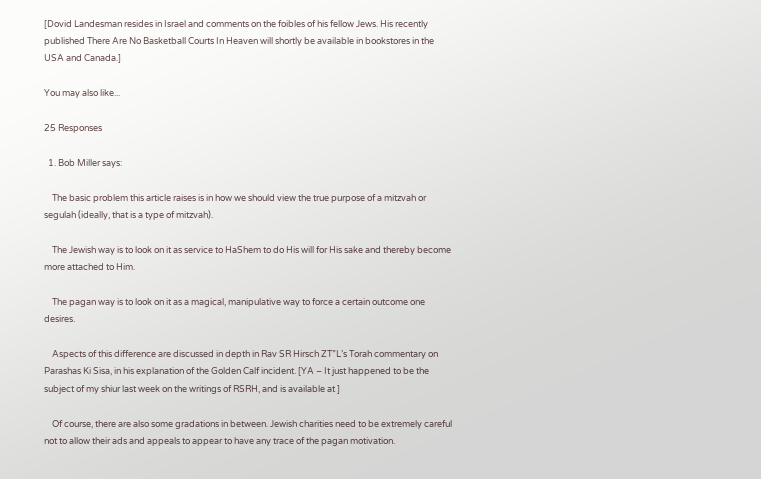[Dovid Landesman resides in Israel and comments on the foibles of his fellow Jews. His recently published There Are No Basketball Courts In Heaven will shortly be available in bookstores in the USA and Canada.]

You may also like...

25 Responses

  1. Bob Miller says:

    The basic problem this article raises is in how we should view the true purpose of a mitzvah or segulah (ideally, that is a type of mitzvah).

    The Jewish way is to look on it as service to HaShem to do His will for His sake and thereby become more attached to Him.

    The pagan way is to look on it as a magical, manipulative way to force a certain outcome one desires.

    Aspects of this difference are discussed in depth in Rav SR Hirsch ZT”L’s Torah commentary on Parashas Ki Sisa, in his explanation of the Golden Calf incident. [YA – It just happened to be the subject of my shiur last week on the writings of RSRH, and is available at ]

    Of course, there are also some gradations in between. Jewish charities need to be extremely careful not to allow their ads and appeals to appear to have any trace of the pagan motivation.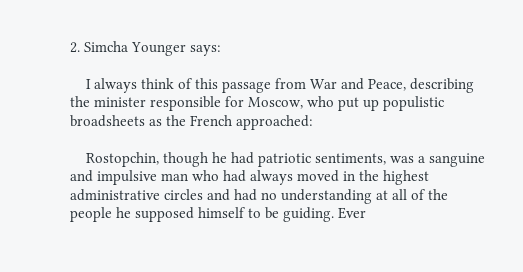2. Simcha Younger says:

    I always think of this passage from War and Peace, describing the minister responsible for Moscow, who put up populistic broadsheets as the French approached:

    Rostopchin, though he had patriotic sentiments, was a sanguine and impulsive man who had always moved in the highest administrative circles and had no understanding at all of the people he supposed himself to be guiding. Ever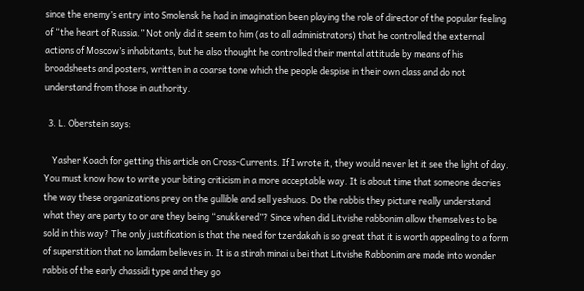since the enemy’s entry into Smolensk he had in imagination been playing the role of director of the popular feeling of “the heart of Russia.” Not only did it seem to him (as to all administrators) that he controlled the external actions of Moscow’s inhabitants, but he also thought he controlled their mental attitude by means of his broadsheets and posters, written in a coarse tone which the people despise in their own class and do not understand from those in authority.

  3. L. Oberstein says:

    Yasher Koach for getting this article on Cross-Currents. If I wrote it, they would never let it see the light of day. You must know how to write your biting criticism in a more acceptable way. It is about time that someone decries the way these organizations prey on the gullible and sell yeshuos. Do the rabbis they picture really understand what they are party to or are they being “snukkered”? Since when did Litvishe rabbonim allow themselves to be sold in this way? The only justification is that the need for tzerdakah is so great that it is worth appealing to a form of superstition that no lamdam believes in. It is a stirah minai u bei that Litvishe Rabbonim are made into wonder rabbis of the early chassidi type and they go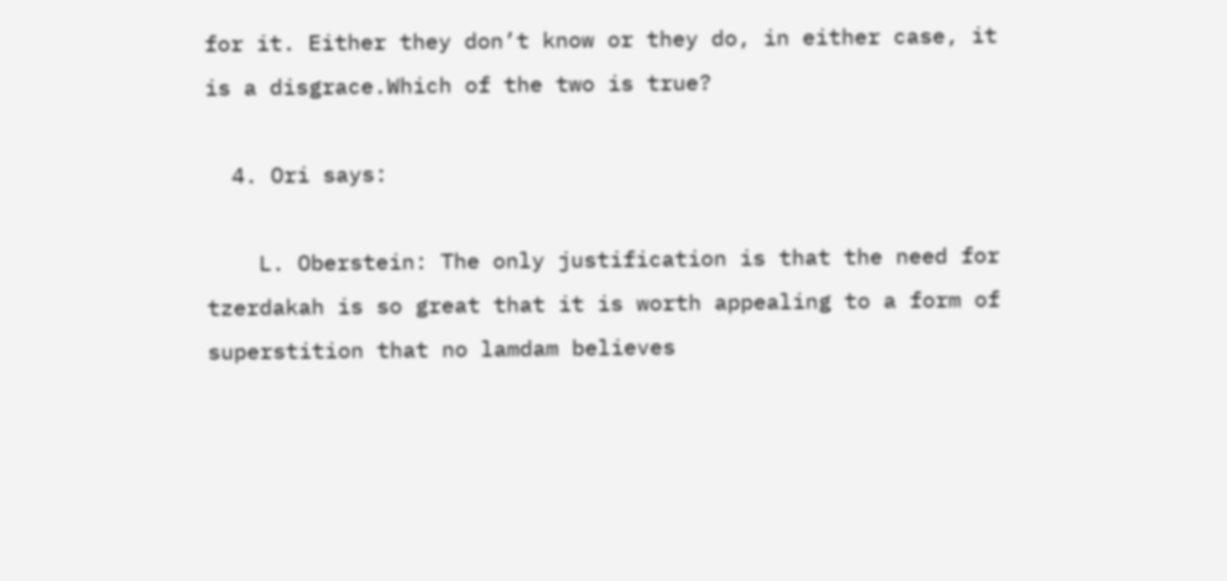for it. Either they don’t know or they do, in either case, it is a disgrace.Which of the two is true?

  4. Ori says:

    L. Oberstein: The only justification is that the need for tzerdakah is so great that it is worth appealing to a form of superstition that no lamdam believes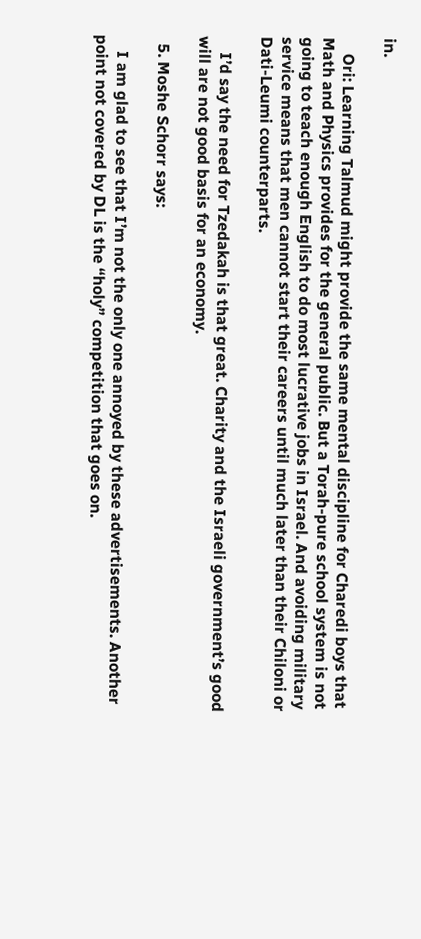in.

    Ori: Learning Talmud might provide the same mental discipline for Charedi boys that Math and Physics provides for the general public. But a Torah-pure school system is not going to teach enough English to do most lucrative jobs in Israel. And avoiding military service means that men cannot start their careers until much later than their Chiloni or Dati-Leumi counterparts.

    I’d say the need for Tzedakah is that great. Charity and the Israeli government’s good will are not good basis for an economy.

  5. Moshe Schorr says:

    I am glad to see that I’m not the only one annoyed by these advertisements. Another point not covered by DL is the “holy” competition that goes on.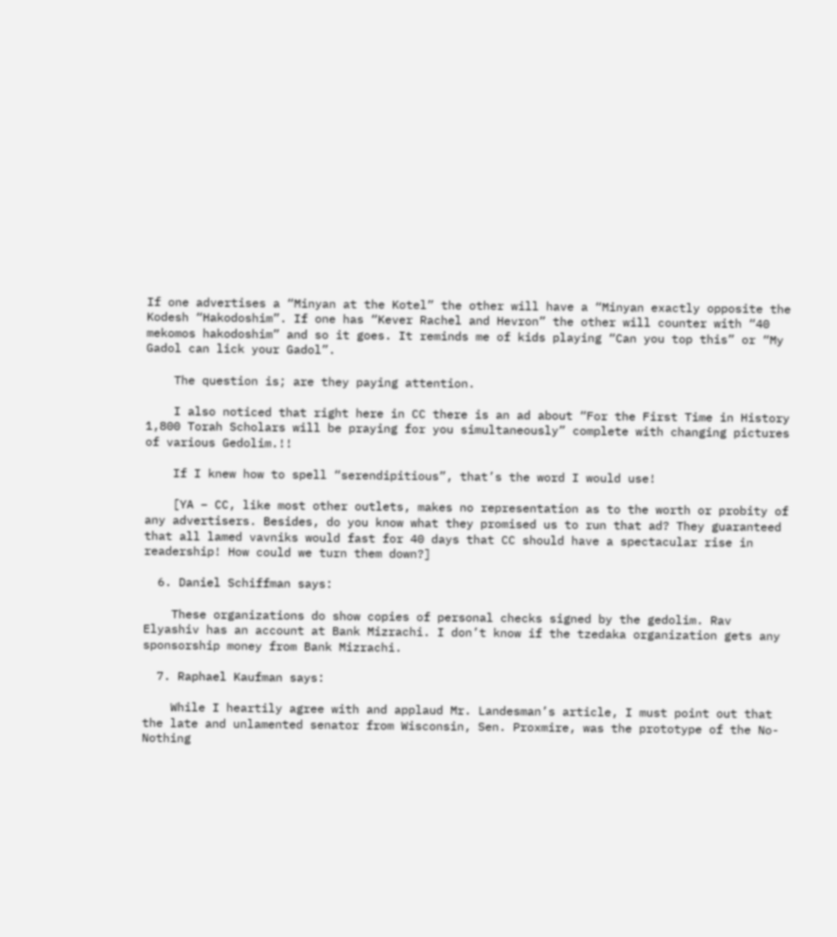If one advertises a “Minyan at the Kotel” the other will have a “Minyan exactly opposite the Kodesh “Hakodoshim”. If one has “Kever Rachel and Hevron” the other will counter with “40 mekomos hakodoshim” and so it goes. It reminds me of kids playing “Can you top this” or “My Gadol can lick your Gadol”.

    The question is; are they paying attention.

    I also noticed that right here in CC there is an ad about “For the First Time in History 1,800 Torah Scholars will be praying for you simultaneously” complete with changing pictures of various Gedolim.!!

    If I knew how to spell “serendipitious”, that’s the word I would use!

    [YA – CC, like most other outlets, makes no representation as to the worth or probity of any advertisers. Besides, do you know what they promised us to run that ad? They guaranteed that all lamed vavniks would fast for 40 days that CC should have a spectacular rise in readership! How could we turn them down?]

  6. Daniel Schiffman says:

    These organizations do show copies of personal checks signed by the gedolim. Rav Elyashiv has an account at Bank Mizrachi. I don’t know if the tzedaka organization gets any sponsorship money from Bank Mizrachi.

  7. Raphael Kaufman says:

    While I heartily agree with and applaud Mr. Landesman’s article, I must point out that the late and unlamented senator from Wisconsin, Sen. Proxmire, was the prototype of the No-Nothing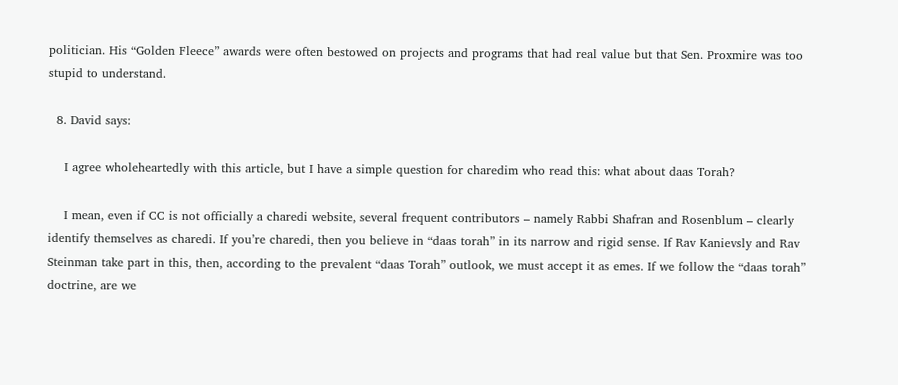politician. His “Golden Fleece” awards were often bestowed on projects and programs that had real value but that Sen. Proxmire was too stupid to understand.

  8. David says:

    I agree wholeheartedly with this article, but I have a simple question for charedim who read this: what about daas Torah?

    I mean, even if CC is not officially a charedi website, several frequent contributors – namely Rabbi Shafran and Rosenblum – clearly identify themselves as charedi. If you’re charedi, then you believe in “daas torah” in its narrow and rigid sense. If Rav Kanievsly and Rav Steinman take part in this, then, according to the prevalent “daas Torah” outlook, we must accept it as emes. If we follow the “daas torah” doctrine, are we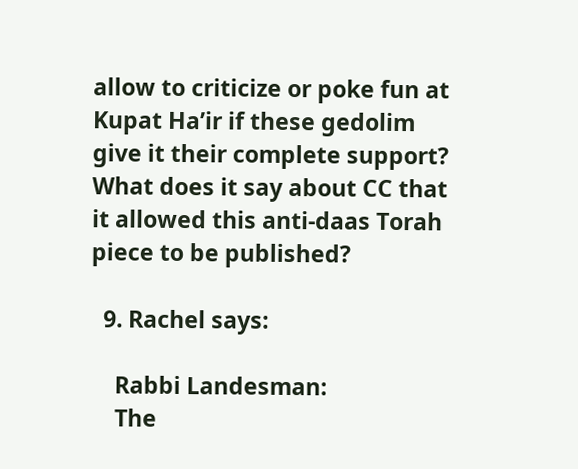allow to criticize or poke fun at Kupat Ha’ir if these gedolim give it their complete support? What does it say about CC that it allowed this anti-daas Torah piece to be published?

  9. Rachel says:

    Rabbi Landesman:
    The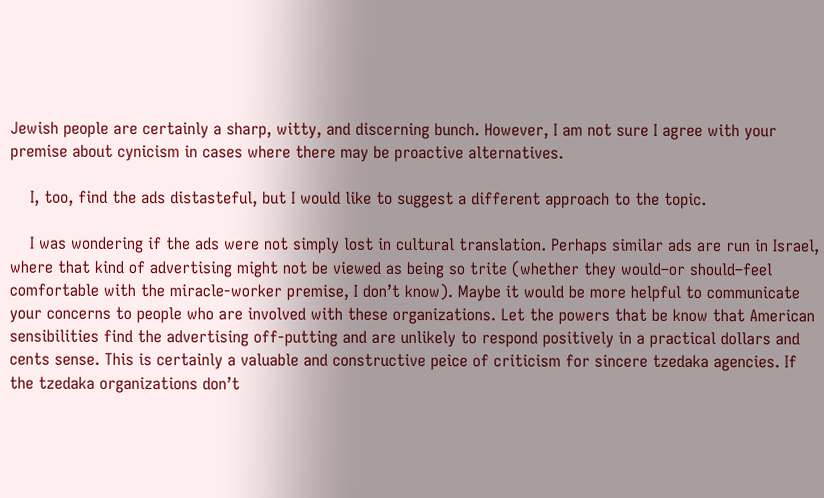Jewish people are certainly a sharp, witty, and discerning bunch. However, I am not sure I agree with your premise about cynicism in cases where there may be proactive alternatives.

    I, too, find the ads distasteful, but I would like to suggest a different approach to the topic.

    I was wondering if the ads were not simply lost in cultural translation. Perhaps similar ads are run in Israel, where that kind of advertising might not be viewed as being so trite (whether they would–or should–feel comfortable with the miracle-worker premise, I don’t know). Maybe it would be more helpful to communicate your concerns to people who are involved with these organizations. Let the powers that be know that American sensibilities find the advertising off-putting and are unlikely to respond positively in a practical dollars and cents sense. This is certainly a valuable and constructive peice of criticism for sincere tzedaka agencies. If the tzedaka organizations don’t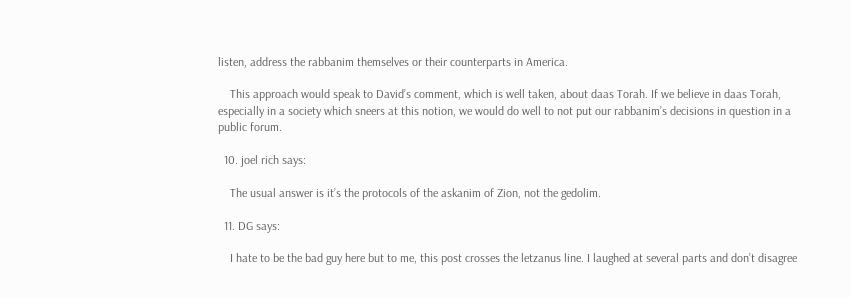listen, address the rabbanim themselves or their counterparts in America.

    This approach would speak to David’s comment, which is well taken, about daas Torah. If we believe in daas Torah, especially in a society which sneers at this notion, we would do well to not put our rabbanim’s decisions in question in a public forum.

  10. joel rich says:

    The usual answer is it’s the protocols of the askanim of Zion, not the gedolim.

  11. DG says:

    I hate to be the bad guy here but to me, this post crosses the letzanus line. I laughed at several parts and don’t disagree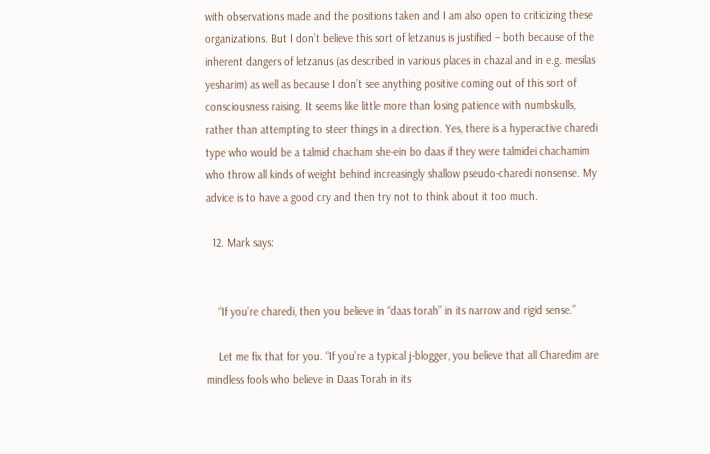with observations made and the positions taken and I am also open to criticizing these organizations. But I don’t believe this sort of letzanus is justified – both because of the inherent dangers of letzanus (as described in various places in chazal and in e.g. mesilas yesharim) as well as because I don’t see anything positive coming out of this sort of consciousness raising. It seems like little more than losing patience with numbskulls, rather than attempting to steer things in a direction. Yes, there is a hyperactive charedi type who would be a talmid chacham she-ein bo daas if they were talmidei chachamim who throw all kinds of weight behind increasingly shallow pseudo-charedi nonsense. My advice is to have a good cry and then try not to think about it too much.

  12. Mark says:


    “If you’re charedi, then you believe in “daas torah” in its narrow and rigid sense.”

    Let me fix that for you. “If you’re a typical j-blogger, you believe that all Charedim are mindless fools who believe in Daas Torah in its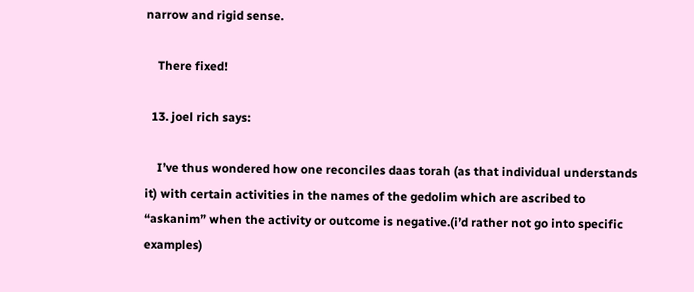narrow and rigid sense.

    There fixed!

  13. joel rich says:

    I’ve thus wondered how one reconciles daas torah (as that individual understands it) with certain activities in the names of the gedolim which are ascribed to “askanim” when the activity or outcome is negative.(i’d rather not go into specific examples)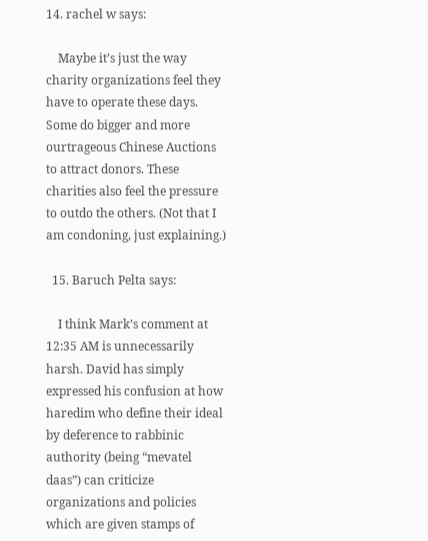14. rachel w says:

    Maybe it’s just the way charity organizations feel they have to operate these days. Some do bigger and more ourtrageous Chinese Auctions to attract donors. These charities also feel the pressure to outdo the others. (Not that I am condoning, just explaining.)

  15. Baruch Pelta says:

    I think Mark’s comment at 12:35 AM is unnecessarily harsh. David has simply expressed his confusion at how haredim who define their ideal by deference to rabbinic authority (being “mevatel daas”) can criticize organizations and policies which are given stamps of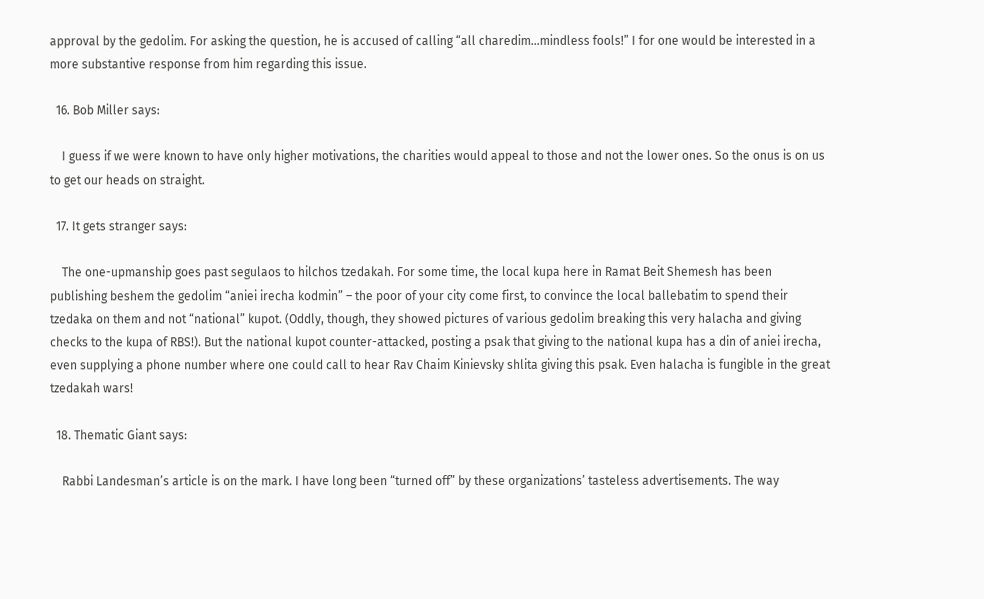approval by the gedolim. For asking the question, he is accused of calling “all charedim…mindless fools!” I for one would be interested in a more substantive response from him regarding this issue.

  16. Bob Miller says:

    I guess if we were known to have only higher motivations, the charities would appeal to those and not the lower ones. So the onus is on us to get our heads on straight.

  17. It gets stranger says:

    The one-upmanship goes past segulaos to hilchos tzedakah. For some time, the local kupa here in Ramat Beit Shemesh has been publishing beshem the gedolim “aniei irecha kodmin” – the poor of your city come first, to convince the local ballebatim to spend their tzedaka on them and not “national” kupot. (Oddly, though, they showed pictures of various gedolim breaking this very halacha and giving checks to the kupa of RBS!). But the national kupot counter-attacked, posting a psak that giving to the national kupa has a din of aniei irecha, even supplying a phone number where one could call to hear Rav Chaim Kinievsky shlita giving this psak. Even halacha is fungible in the great tzedakah wars!

  18. Thematic Giant says:

    Rabbi Landesman’s article is on the mark. I have long been “turned off” by these organizations’ tasteless advertisements. The way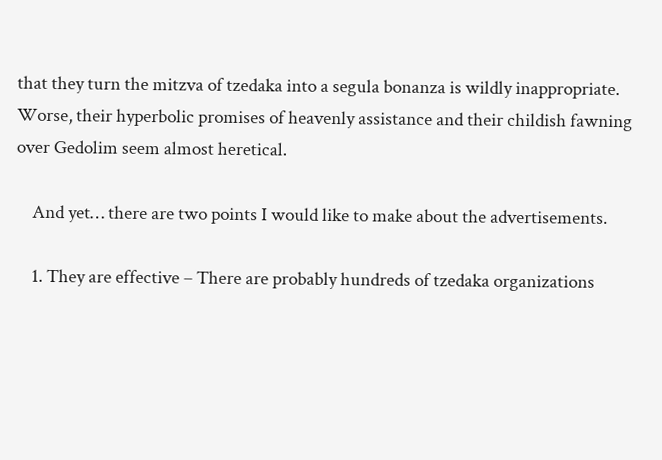that they turn the mitzva of tzedaka into a segula bonanza is wildly inappropriate. Worse, their hyperbolic promises of heavenly assistance and their childish fawning over Gedolim seem almost heretical.

    And yet… there are two points I would like to make about the advertisements.

    1. They are effective – There are probably hundreds of tzedaka organizations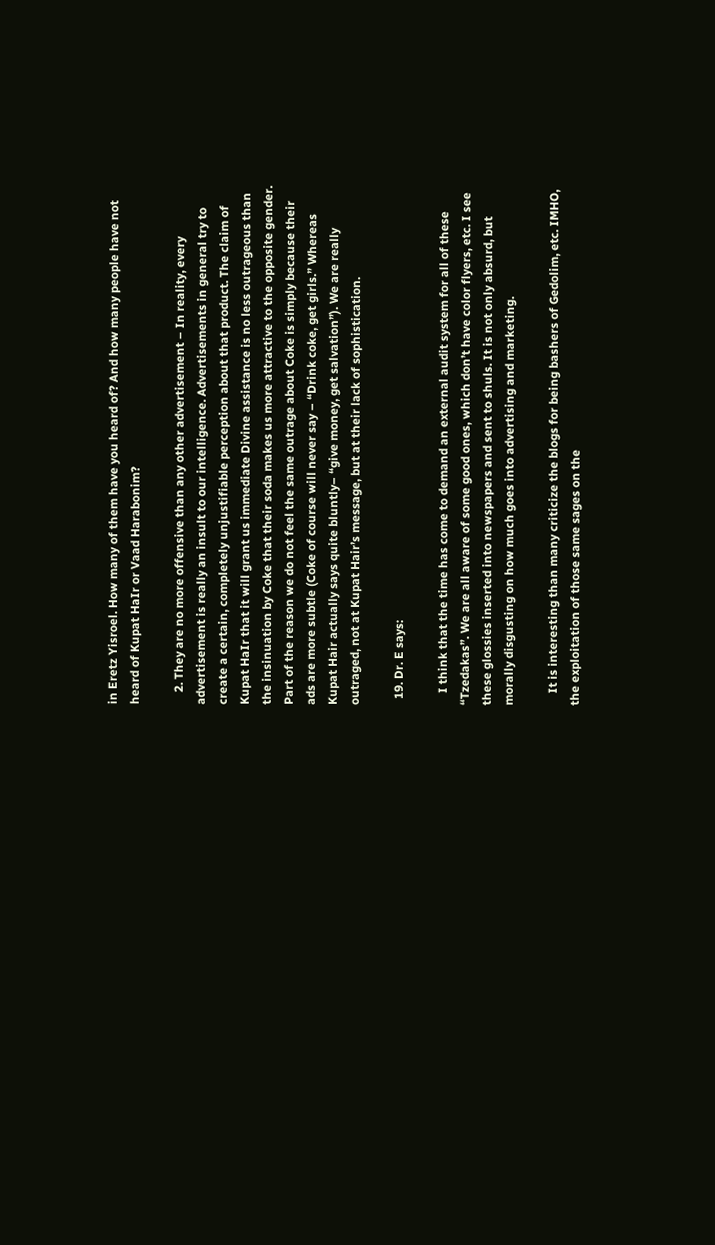in Eretz Yisroel. How many of them have you heard of? And how many people have not heard of Kupat HaIr or Vaad Harabonim?

    2. They are no more offensive than any other advertisement – In reality, every advertisement is really an insult to our intelligence. Advertisements in general try to create a certain, completely unjustifiable perception about that product. The claim of Kupat HaIr that it will grant us immediate Divine assistance is no less outrageous than the insinuation by Coke that their soda makes us more attractive to the opposite gender. Part of the reason we do not feel the same outrage about Coke is simply because their ads are more subtle (Coke of course will never say – “Drink coke, get girls.” Whereas Kupat Hair actually says quite bluntly– “give money, get salvation”). We are really outraged, not at Kupat Hair’s message, but at their lack of sophistication.

  19. Dr. E says:

    I think that the time has come to demand an external audit system for all of these “Tzedakas”. We are all aware of some good ones, which don’t have color flyers, etc. I see these glossies inserted into newspapers and sent to shuls. It is not only absurd, but morally disgusting on how much goes into advertising and marketing.

    It is interesting than many criticize the blogs for being bashers of Gedolim, etc. IMHO, the exploitation of those same sages on the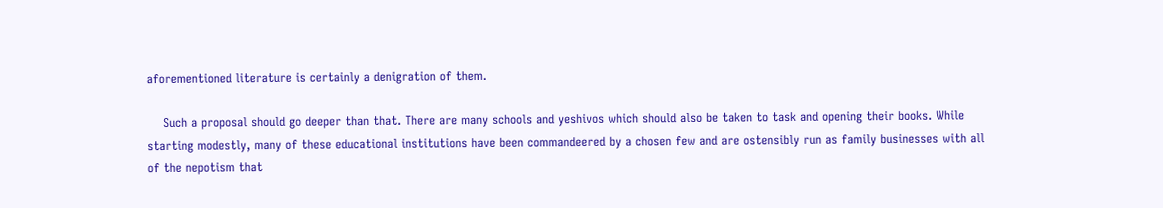aforementioned literature is certainly a denigration of them.

    Such a proposal should go deeper than that. There are many schools and yeshivos which should also be taken to task and opening their books. While starting modestly, many of these educational institutions have been commandeered by a chosen few and are ostensibly run as family businesses with all of the nepotism that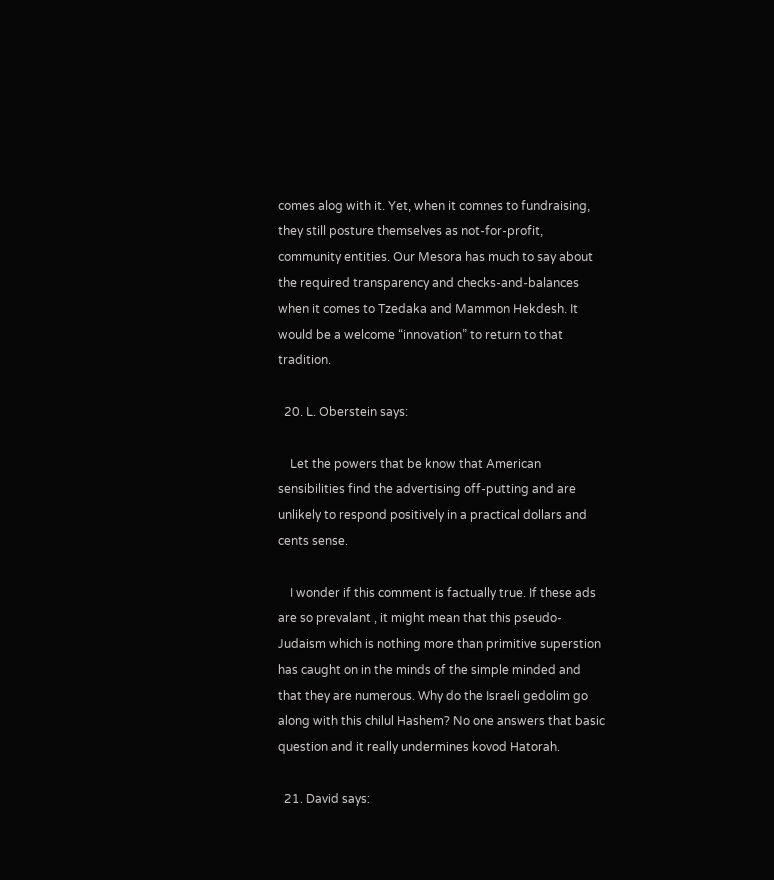comes alog with it. Yet, when it comnes to fundraising, they still posture themselves as not-for-profit, community entities. Our Mesora has much to say about the required transparency and checks-and-balances when it comes to Tzedaka and Mammon Hekdesh. It would be a welcome “innovation” to return to that tradition.

  20. L. Oberstein says:

    Let the powers that be know that American sensibilities find the advertising off-putting and are unlikely to respond positively in a practical dollars and cents sense.

    I wonder if this comment is factually true. If these ads are so prevalant , it might mean that this pseudo-Judaism which is nothing more than primitive superstion has caught on in the minds of the simple minded and that they are numerous. Why do the Israeli gedolim go along with this chilul Hashem? No one answers that basic question and it really undermines kovod Hatorah.

  21. David says: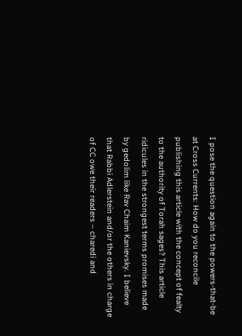I pose the question again to the powers-that-be at Cross Currents: How do you reconcile publishing this article with the concept of fealty to the authority of Torah sages? This article ridicules in the strongest terms promises made by gedolim like Rav Chaim Kanievsky. I believe that Rabbi Adlerstein and/or the others in charge of CC owe their readers – charedi and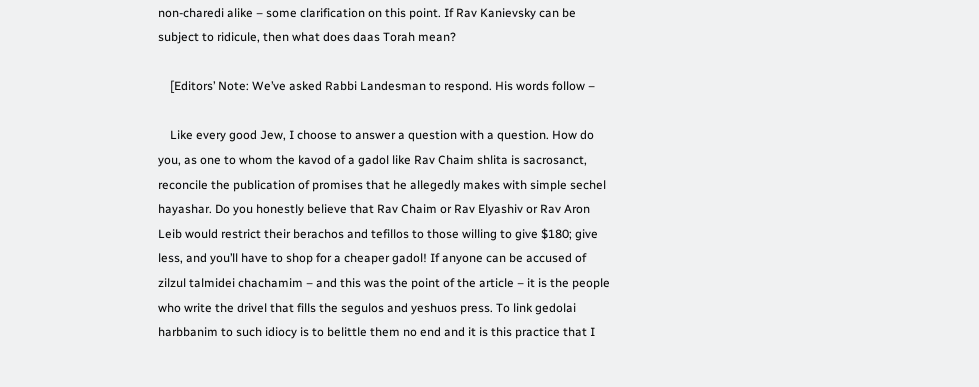non-charedi alike – some clarification on this point. If Rav Kanievsky can be subject to ridicule, then what does daas Torah mean?

    [Editors’ Note: We’ve asked Rabbi Landesman to respond. His words follow –

    Like every good Jew, I choose to answer a question with a question. How do you, as one to whom the kavod of a gadol like Rav Chaim shlita is sacrosanct, reconcile the publication of promises that he allegedly makes with simple sechel hayashar. Do you honestly believe that Rav Chaim or Rav Elyashiv or Rav Aron Leib would restrict their berachos and tefillos to those willing to give $180; give less, and you’ll have to shop for a cheaper gadol! If anyone can be accused of zilzul talmidei chachamim – and this was the point of the article – it is the people who write the drivel that fills the segulos and yeshuos press. To link gedolai harbbanim to such idiocy is to belittle them no end and it is this practice that I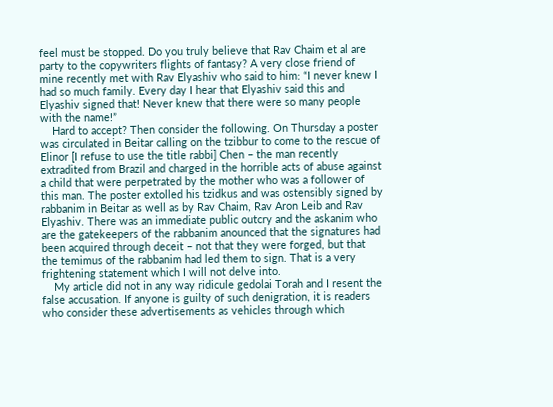feel must be stopped. Do you truly believe that Rav Chaim et al are party to the copywriters flights of fantasy? A very close friend of mine recently met with Rav Elyashiv who said to him: “I never knew I had so much family. Every day I hear that Elyashiv said this and Elyashiv signed that! Never knew that there were so many people with the name!”
    Hard to accept? Then consider the following. On Thursday a poster was circulated in Beitar calling on the tzibbur to come to the rescue of Elinor [I refuse to use the title rabbi] Chen – the man recently extradited from Brazil and charged in the horrible acts of abuse against a child that were perpetrated by the mother who was a follower of this man. The poster extolled his tzidkus and was ostensibly signed by rabbanim in Beitar as well as by Rav Chaim, Rav Aron Leib and Rav Elyashiv. There was an immediate public outcry and the askanim who are the gatekeepers of the rabbanim anounced that the signatures had been acquired through deceit – not that they were forged, but that the temimus of the rabbanim had led them to sign. That is a very frightening statement which I will not delve into.
    My article did not in any way ridicule gedolai Torah and I resent the false accusation. If anyone is guilty of such denigration, it is readers who consider these advertisements as vehicles through which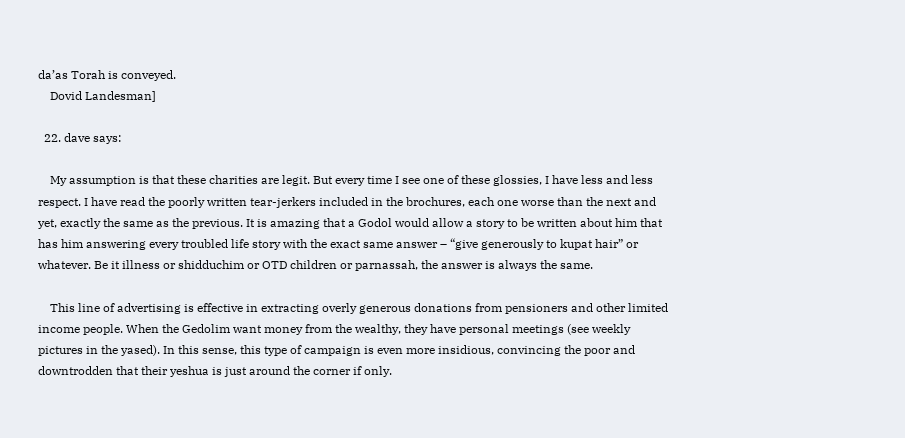da’as Torah is conveyed.
    Dovid Landesman]

  22. dave says:

    My assumption is that these charities are legit. But every time I see one of these glossies, I have less and less respect. I have read the poorly written tear-jerkers included in the brochures, each one worse than the next and yet, exactly the same as the previous. It is amazing that a Godol would allow a story to be written about him that has him answering every troubled life story with the exact same answer – “give generously to kupat hair” or whatever. Be it illness or shidduchim or OTD children or parnassah, the answer is always the same.

    This line of advertising is effective in extracting overly generous donations from pensioners and other limited income people. When the Gedolim want money from the wealthy, they have personal meetings (see weekly pictures in the yased). In this sense, this type of campaign is even more insidious, convincing the poor and downtrodden that their yeshua is just around the corner if only.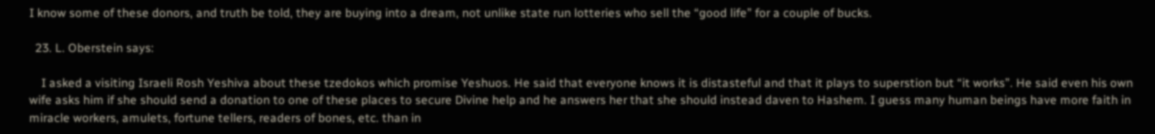I know some of these donors, and truth be told, they are buying into a dream, not unlike state run lotteries who sell the “good life” for a couple of bucks.

  23. L. Oberstein says:

    I asked a visiting Israeli Rosh Yeshiva about these tzedokos which promise Yeshuos. He said that everyone knows it is distasteful and that it plays to superstion but “it works”. He said even his own wife asks him if she should send a donation to one of these places to secure Divine help and he answers her that she should instead daven to Hashem. I guess many human beings have more faith in miracle workers, amulets, fortune tellers, readers of bones, etc. than in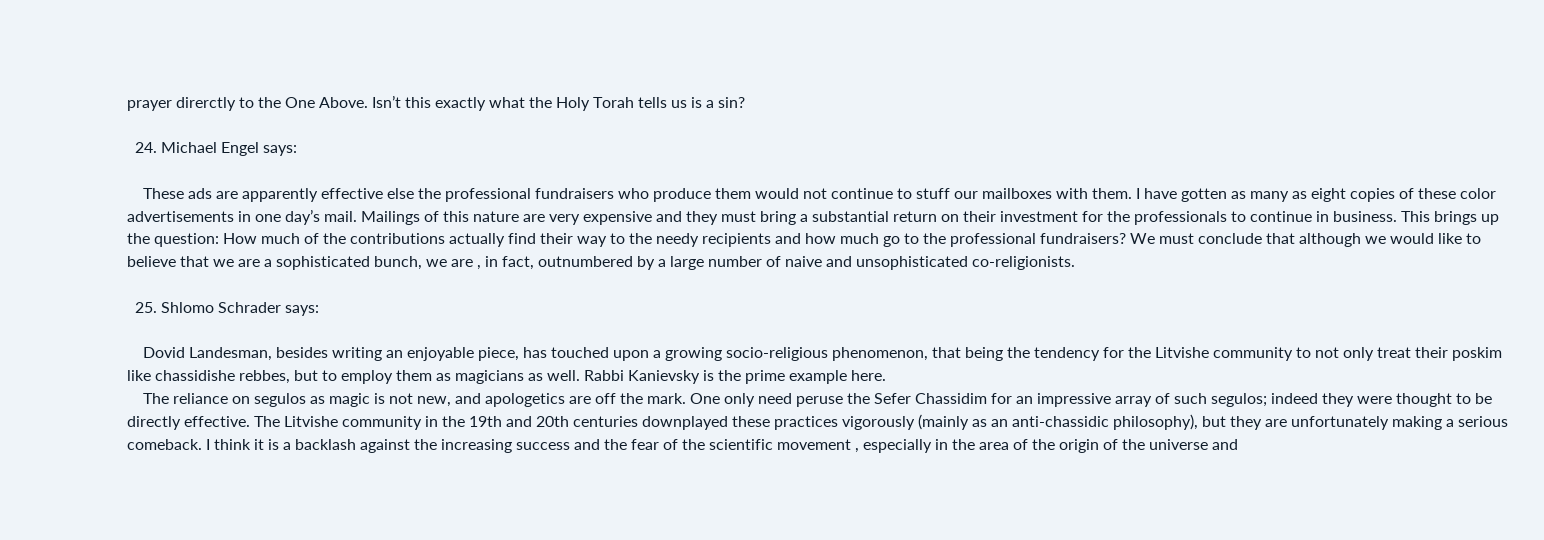prayer direrctly to the One Above. Isn’t this exactly what the Holy Torah tells us is a sin?

  24. Michael Engel says:

    These ads are apparently effective else the professional fundraisers who produce them would not continue to stuff our mailboxes with them. I have gotten as many as eight copies of these color advertisements in one day’s mail. Mailings of this nature are very expensive and they must bring a substantial return on their investment for the professionals to continue in business. This brings up the question: How much of the contributions actually find their way to the needy recipients and how much go to the professional fundraisers? We must conclude that although we would like to believe that we are a sophisticated bunch, we are , in fact, outnumbered by a large number of naive and unsophisticated co-religionists.

  25. Shlomo Schrader says:

    Dovid Landesman, besides writing an enjoyable piece, has touched upon a growing socio-religious phenomenon, that being the tendency for the Litvishe community to not only treat their poskim like chassidishe rebbes, but to employ them as magicians as well. Rabbi Kanievsky is the prime example here.
    The reliance on segulos as magic is not new, and apologetics are off the mark. One only need peruse the Sefer Chassidim for an impressive array of such segulos; indeed they were thought to be directly effective. The Litvishe community in the 19th and 20th centuries downplayed these practices vigorously (mainly as an anti-chassidic philosophy), but they are unfortunately making a serious comeback. I think it is a backlash against the increasing success and the fear of the scientific movement , especially in the area of the origin of the universe and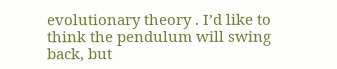evolutionary theory . I’d like to think the pendulum will swing back, but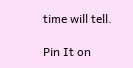time will tell.

Pin It on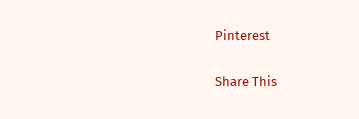Pinterest

Share This